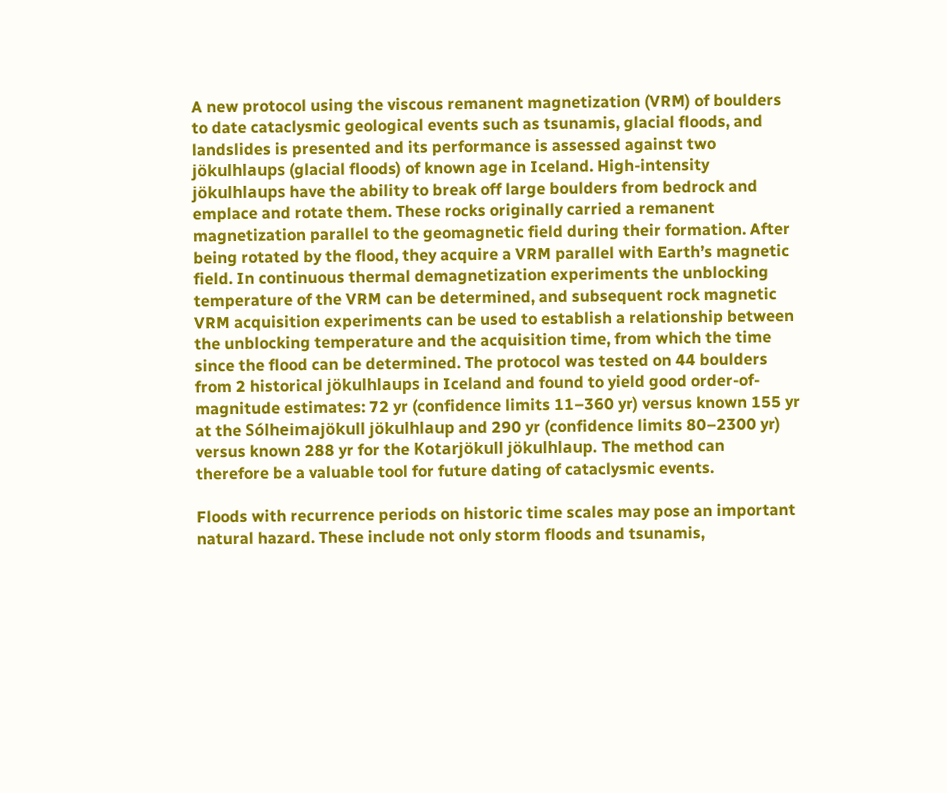A new protocol using the viscous remanent magnetization (VRM) of boulders to date cataclysmic geological events such as tsunamis, glacial floods, and landslides is presented and its performance is assessed against two jökulhlaups (glacial floods) of known age in Iceland. High-intensity jökulhlaups have the ability to break off large boulders from bedrock and emplace and rotate them. These rocks originally carried a remanent magnetization parallel to the geomagnetic field during their formation. After being rotated by the flood, they acquire a VRM parallel with Earth’s magnetic field. In continuous thermal demagnetization experiments the unblocking temperature of the VRM can be determined, and subsequent rock magnetic VRM acquisition experiments can be used to establish a relationship between the unblocking temperature and the acquisition time, from which the time since the flood can be determined. The protocol was tested on 44 boulders from 2 historical jökulhlaups in Iceland and found to yield good order-of-magnitude estimates: 72 yr (confidence limits 11–360 yr) versus known 155 yr at the Sólheimajökull jökulhlaup and 290 yr (confidence limits 80–2300 yr) versus known 288 yr for the Kotarjökull jökulhlaup. The method can therefore be a valuable tool for future dating of cataclysmic events.

Floods with recurrence periods on historic time scales may pose an important natural hazard. These include not only storm floods and tsunamis,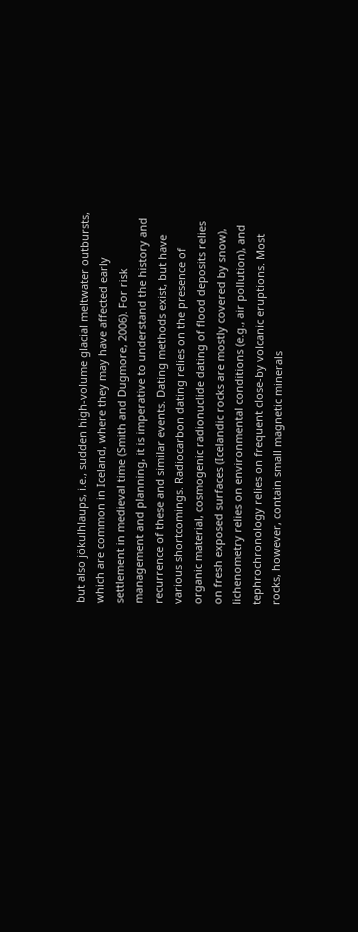but also jökulhlaups, i.e., sudden high-volume glacial meltwater outbursts, which are common in Iceland, where they may have affected early settlement in medieval time (Smith and Dugmore, 2006). For risk management and planning, it is imperative to understand the history and recurrence of these and similar events. Dating methods exist, but have various shortcomings. Radiocarbon dating relies on the presence of organic material, cosmogenic radionuclide dating of flood deposits relies on fresh exposed surfaces (Icelandic rocks are mostly covered by snow), lichenometry relies on environmental conditions (e.g., air pollution), and tephrochronology relies on frequent close-by volcanic eruptions. Most rocks, however, contain small magnetic minerals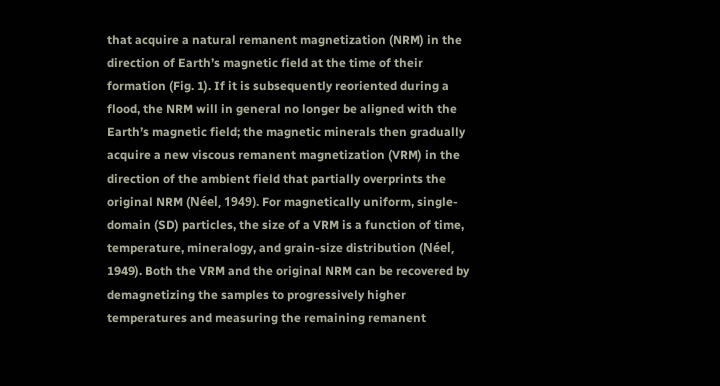that acquire a natural remanent magnetization (NRM) in the direction of Earth’s magnetic field at the time of their formation (Fig. 1). If it is subsequently reoriented during a flood, the NRM will in general no longer be aligned with the Earth’s magnetic field; the magnetic minerals then gradually acquire a new viscous remanent magnetization (VRM) in the direction of the ambient field that partially overprints the original NRM (Néel, 1949). For magnetically uniform, single-domain (SD) particles, the size of a VRM is a function of time, temperature, mineralogy, and grain-size distribution (Néel, 1949). Both the VRM and the original NRM can be recovered by demagnetizing the samples to progressively higher temperatures and measuring the remaining remanent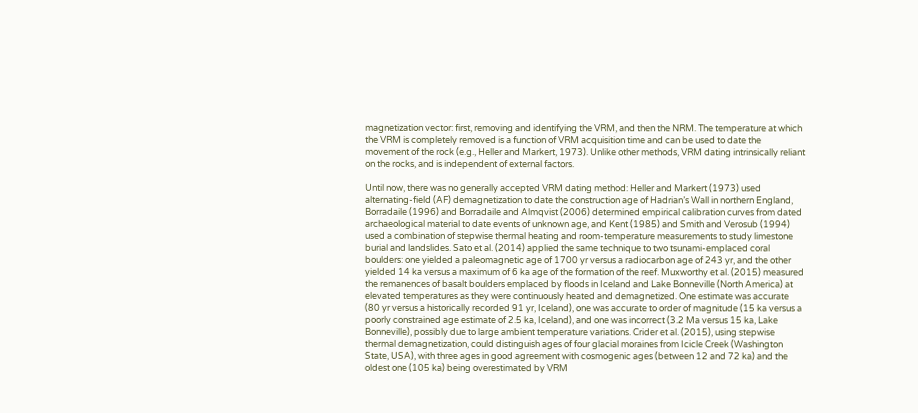magnetization vector: first, removing and identifying the VRM, and then the NRM. The temperature at which the VRM is completely removed is a function of VRM acquisition time and can be used to date the movement of the rock (e.g., Heller and Markert, 1973). Unlike other methods, VRM dating intrinsically reliant on the rocks, and is independent of external factors.

Until now, there was no generally accepted VRM dating method: Heller and Markert (1973) used alternating-field (AF) demagnetization to date the construction age of Hadrian’s Wall in northern England, Borradaile (1996) and Borradaile and Almqvist (2006) determined empirical calibration curves from dated archaeological material to date events of unknown age, and Kent (1985) and Smith and Verosub (1994) used a combination of stepwise thermal heating and room-temperature measurements to study limestone burial and landslides. Sato et al. (2014) applied the same technique to two tsunami-emplaced coral boulders: one yielded a paleomagnetic age of 1700 yr versus a radiocarbon age of 243 yr, and the other yielded 14 ka versus a maximum of 6 ka age of the formation of the reef. Muxworthy et al. (2015) measured the remanences of basalt boulders emplaced by floods in Iceland and Lake Bonneville (North America) at elevated temperatures as they were continuously heated and demagnetized. One estimate was accurate (80 yr versus a historically recorded 91 yr, Iceland), one was accurate to order of magnitude (15 ka versus a poorly constrained age estimate of 2.5 ka, Iceland), and one was incorrect (3.2 Ma versus 15 ka, Lake Bonneville), possibly due to large ambient temperature variations. Crider et al. (2015), using stepwise thermal demagnetization, could distinguish ages of four glacial moraines from Icicle Creek (Washington State, USA), with three ages in good agreement with cosmogenic ages (between 12 and 72 ka) and the oldest one (105 ka) being overestimated by VRM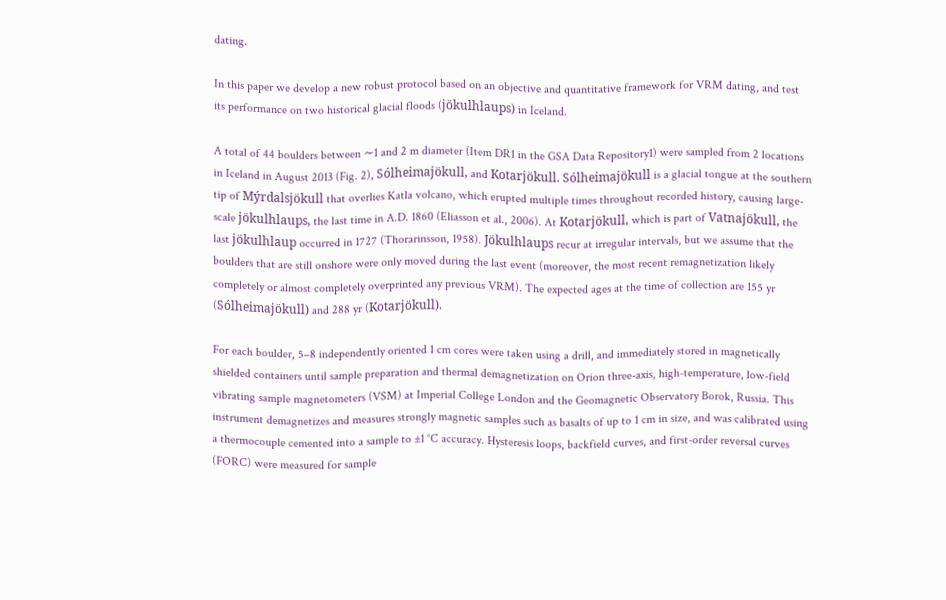dating.

In this paper we develop a new robust protocol based on an objective and quantitative framework for VRM dating, and test its performance on two historical glacial floods (jökulhlaups) in Iceland.

A total of 44 boulders between ∼1 and 2 m diameter (Item DR1 in the GSA Data Repository1) were sampled from 2 locations in Iceland in August 2013 (Fig. 2), Sólheimajökull, and Kotarjökull. Sólheimajökull is a glacial tongue at the southern tip of Mýrdalsjökull that overlies Katla volcano, which erupted multiple times throughout recorded history, causing large-scale jökulhlaups, the last time in A.D. 1860 (Eliasson et al., 2006). At Kotarjökull, which is part of Vatnajökull, the last jökulhlaup occurred in 1727 (Thorarinsson, 1958). Jökulhlaups recur at irregular intervals, but we assume that the boulders that are still onshore were only moved during the last event (moreover, the most recent remagnetization likely completely or almost completely overprinted any previous VRM). The expected ages at the time of collection are 155 yr (Sólheimajökull) and 288 yr (Kotarjökull).

For each boulder, 5–8 independently oriented 1 cm cores were taken using a drill, and immediately stored in magnetically shielded containers until sample preparation and thermal demagnetization on Orion three-axis, high-temperature, low-field vibrating sample magnetometers (VSM) at Imperial College London and the Geomagnetic Observatory Borok, Russia. This instrument demagnetizes and measures strongly magnetic samples such as basalts of up to 1 cm in size, and was calibrated using a thermocouple cemented into a sample to ±1 °C accuracy. Hysteresis loops, backfield curves, and first-order reversal curves (FORC) were measured for sample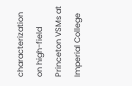characterization on high-field Princeton VSMs at Imperial College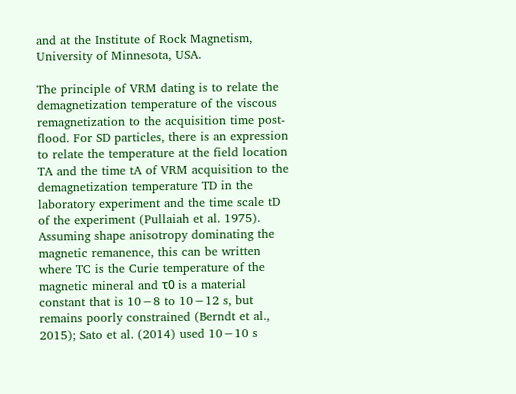and at the Institute of Rock Magnetism, University of Minnesota, USA.

The principle of VRM dating is to relate the demagnetization temperature of the viscous remagnetization to the acquisition time post-flood. For SD particles, there is an expression to relate the temperature at the field location TA and the time tA of VRM acquisition to the demagnetization temperature TD in the laboratory experiment and the time scale tD of the experiment (Pullaiah et al. 1975). Assuming shape anisotropy dominating the magnetic remanence, this can be written
where TC is the Curie temperature of the magnetic mineral and τ0 is a material constant that is 10−8 to 10−12 s, but remains poorly constrained (Berndt et al., 2015); Sato et al. (2014) used 10−10 s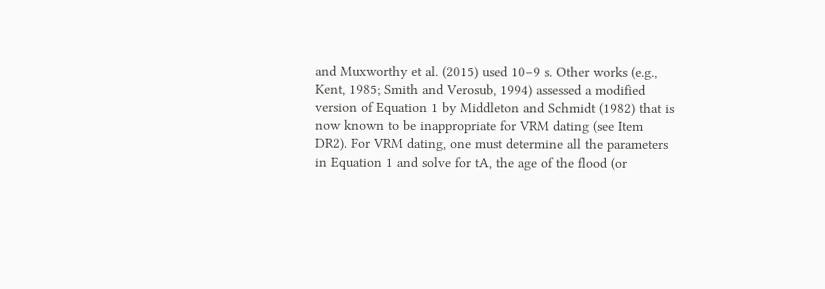and Muxworthy et al. (2015) used 10−9 s. Other works (e.g., Kent, 1985; Smith and Verosub, 1994) assessed a modified version of Equation 1 by Middleton and Schmidt (1982) that is now known to be inappropriate for VRM dating (see Item DR2). For VRM dating, one must determine all the parameters in Equation 1 and solve for tA, the age of the flood (or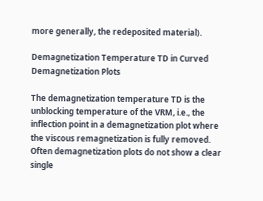more generally, the redeposited material).

Demagnetization Temperature TD in Curved Demagnetization Plots

The demagnetization temperature TD is the unblocking temperature of the VRM, i.e., the inflection point in a demagnetization plot where the viscous remagnetization is fully removed. Often demagnetization plots do not show a clear single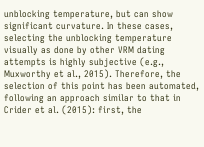unblocking temperature, but can show significant curvature. In these cases, selecting the unblocking temperature visually as done by other VRM dating attempts is highly subjective (e.g., Muxworthy et al., 2015). Therefore, the selection of this point has been automated, following an approach similar to that in Crider et al. (2015): first, the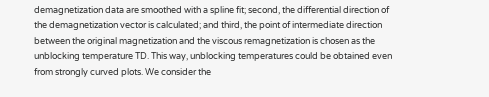demagnetization data are smoothed with a spline fit; second, the differential direction of the demagnetization vector is calculated; and third, the point of intermediate direction between the original magnetization and the viscous remagnetization is chosen as the unblocking temperature TD. This way, unblocking temperatures could be obtained even from strongly curved plots. We consider the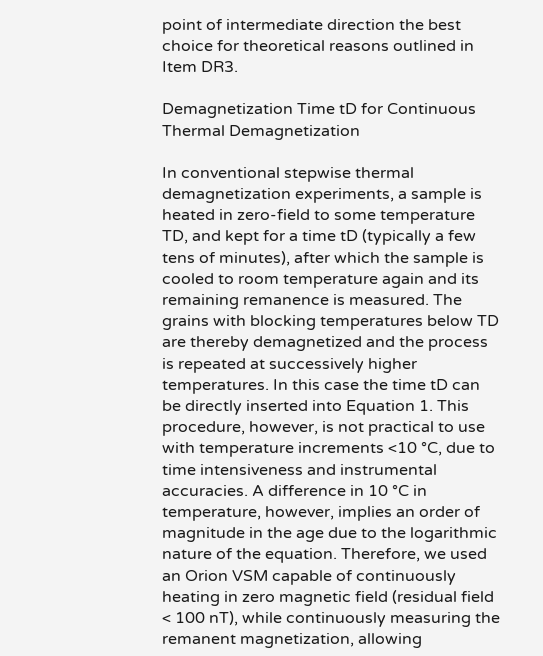point of intermediate direction the best choice for theoretical reasons outlined in Item DR3.

Demagnetization Time tD for Continuous Thermal Demagnetization

In conventional stepwise thermal demagnetization experiments, a sample is heated in zero-field to some temperature TD, and kept for a time tD (typically a few tens of minutes), after which the sample is cooled to room temperature again and its remaining remanence is measured. The grains with blocking temperatures below TD are thereby demagnetized and the process is repeated at successively higher temperatures. In this case the time tD can be directly inserted into Equation 1. This procedure, however, is not practical to use with temperature increments <10 °C, due to time intensiveness and instrumental accuracies. A difference in 10 °C in temperature, however, implies an order of magnitude in the age due to the logarithmic nature of the equation. Therefore, we used an Orion VSM capable of continuously heating in zero magnetic field (residual field < 100 nT), while continuously measuring the remanent magnetization, allowing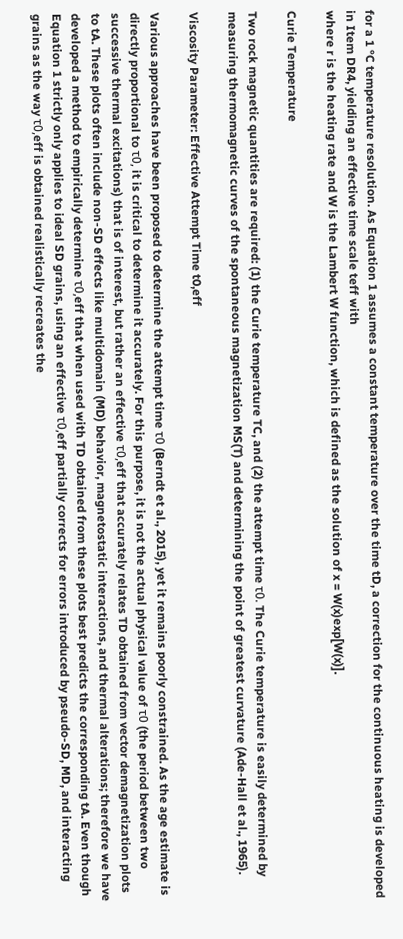for a 1 °C temperature resolution. As Equation 1 assumes a constant temperature over the time tD, a correction for the continuous heating is developed in Item DR4, yielding an effective time scale teff with
where r is the heating rate and W is the Lambert W function, which is defined as the solution of x = W(x)exp[W(x)].

Curie Temperature

Two rock magnetic quantities are required: (1) the Curie temperature TC, and (2) the attempt time τ0. The Curie temperature is easily determined by measuring thermomagnetic curves of the spontaneous magnetization MS(T) and determining the point of greatest curvature (Ade-Hall et al., 1965).

Viscosity Parameter: Effective Attempt Time t0,eff

Various approaches have been proposed to determine the attempt time τ0 (Berndt et al., 2015), yet it remains poorly constrained. As the age estimate is directly proportional to τ0, it is critical to determine it accurately. For this purpose, it is not the actual physical value of τ0 (the period between two successive thermal excitations) that is of interest, but rather an effective τ0,eff that accurately relates TD obtained from vector demagnetization plots to tA. These plots often include non-SD effects like multidomain (MD) behavior, magnetostatic interactions, and thermal alterations; therefore we have developed a method to empirically determine τ0,eff that when used with TD obtained from these plots best predicts the corresponding tA. Even though Equation 1 strictly only applies to ideal SD grains, using an effective τ0,eff partially corrects for errors introduced by pseudo-SD, MD, and interacting grains as the way τ0,eff is obtained realistically recreates the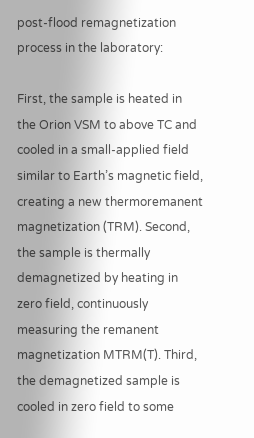post-flood remagnetization process in the laboratory:

First, the sample is heated in the Orion VSM to above TC and cooled in a small-applied field similar to Earth’s magnetic field, creating a new thermoremanent magnetization (TRM). Second, the sample is thermally demagnetized by heating in zero field, continuously measuring the remanent magnetization MTRM(T). Third, the demagnetized sample is cooled in zero field to some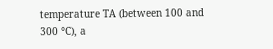temperature TA (between 100 and 300 °C), a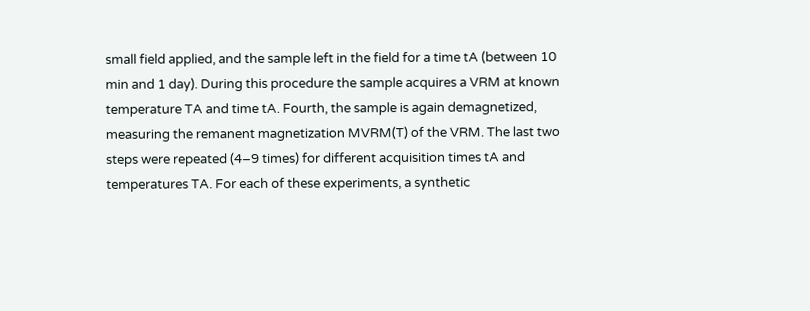small field applied, and the sample left in the field for a time tA (between 10 min and 1 day). During this procedure the sample acquires a VRM at known temperature TA and time tA. Fourth, the sample is again demagnetized, measuring the remanent magnetization MVRM(T) of the VRM. The last two steps were repeated (4–9 times) for different acquisition times tA and temperatures TA. For each of these experiments, a synthetic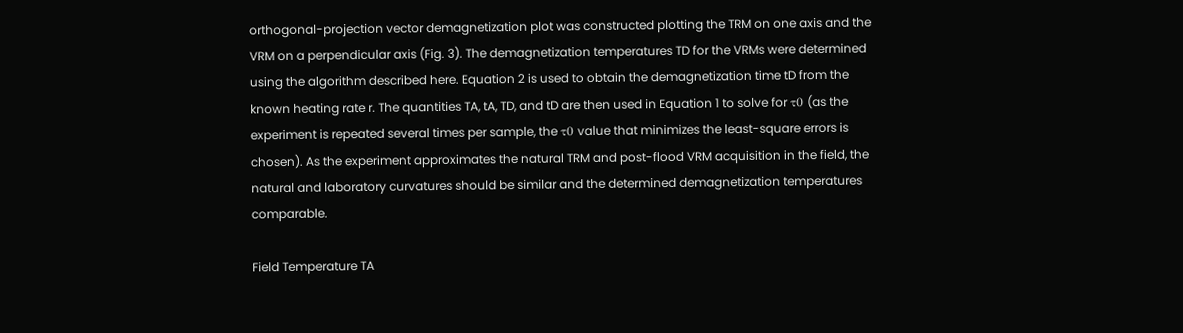orthogonal-projection vector demagnetization plot was constructed plotting the TRM on one axis and the VRM on a perpendicular axis (Fig. 3). The demagnetization temperatures TD for the VRMs were determined using the algorithm described here. Equation 2 is used to obtain the demagnetization time tD from the known heating rate r. The quantities TA, tA, TD, and tD are then used in Equation 1 to solve for τ0 (as the experiment is repeated several times per sample, the τ0 value that minimizes the least-square errors is chosen). As the experiment approximates the natural TRM and post-flood VRM acquisition in the field, the natural and laboratory curvatures should be similar and the determined demagnetization temperatures comparable.

Field Temperature TA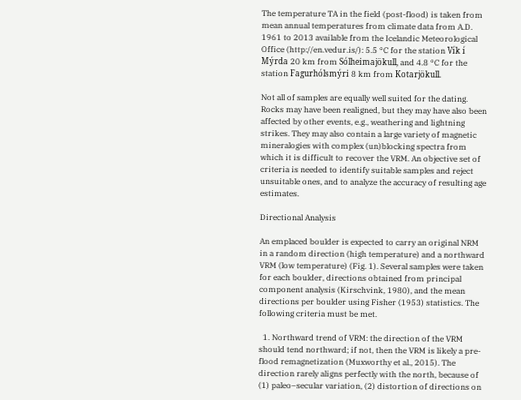The temperature TA in the field (post-flood) is taken from mean annual temperatures from climate data from A.D. 1961 to 2013 available from the Icelandic Meteorological Office (http://en.vedur.is/): 5.5 °C for the station Vík í Mýrda 20 km from Sólheimajökull, and 4.8 °C for the station Fagurhólsmýri 8 km from Kotarjökull.

Not all of samples are equally well suited for the dating. Rocks may have been realigned, but they may have also been affected by other events, e.g., weathering and lightning strikes. They may also contain a large variety of magnetic mineralogies with complex (un)blocking spectra from which it is difficult to recover the VRM. An objective set of criteria is needed to identify suitable samples and reject unsuitable ones, and to analyze the accuracy of resulting age estimates.

Directional Analysis

An emplaced boulder is expected to carry an original NRM in a random direction (high temperature) and a northward VRM (low temperature) (Fig. 1). Several samples were taken for each boulder, directions obtained from principal component analysis (Kirschvink, 1980), and the mean directions per boulder using Fisher (1953) statistics. The following criteria must be met.

  1. Northward trend of VRM: the direction of the VRM should tend northward; if not, then the VRM is likely a pre-flood remagnetization (Muxworthy et al., 2015). The direction rarely aligns perfectly with the north, because of (1) paleo–secular variation, (2) distortion of directions on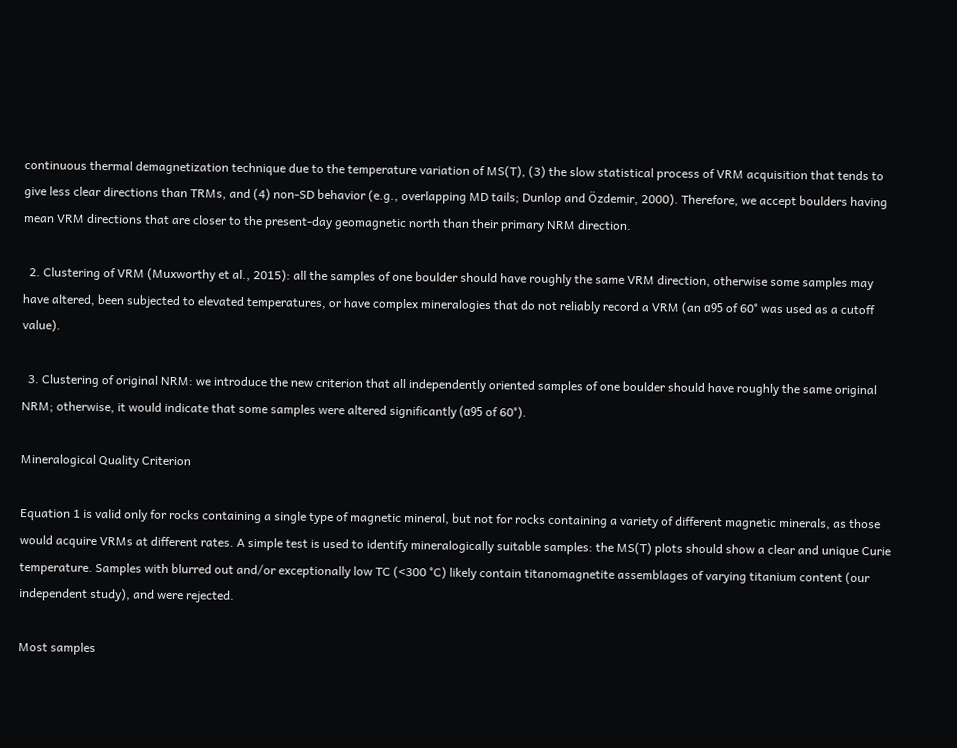continuous thermal demagnetization technique due to the temperature variation of MS(T), (3) the slow statistical process of VRM acquisition that tends to give less clear directions than TRMs, and (4) non-SD behavior (e.g., overlapping MD tails; Dunlop and Özdemir, 2000). Therefore, we accept boulders having mean VRM directions that are closer to the present-day geomagnetic north than their primary NRM direction.

  2. Clustering of VRM (Muxworthy et al., 2015): all the samples of one boulder should have roughly the same VRM direction, otherwise some samples may have altered, been subjected to elevated temperatures, or have complex mineralogies that do not reliably record a VRM (an α95 of 60° was used as a cutoff value).

  3. Clustering of original NRM: we introduce the new criterion that all independently oriented samples of one boulder should have roughly the same original NRM; otherwise, it would indicate that some samples were altered significantly (α95 of 60°).

Mineralogical Quality Criterion

Equation 1 is valid only for rocks containing a single type of magnetic mineral, but not for rocks containing a variety of different magnetic minerals, as those would acquire VRMs at different rates. A simple test is used to identify mineralogically suitable samples: the MS(T) plots should show a clear and unique Curie temperature. Samples with blurred out and/or exceptionally low TC (<300 °C) likely contain titanomagnetite assemblages of varying titanium content (our independent study), and were rejected.

Most samples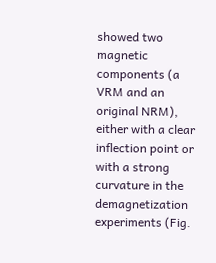showed two magnetic components (a VRM and an original NRM), either with a clear inflection point or with a strong curvature in the demagnetization experiments (Fig.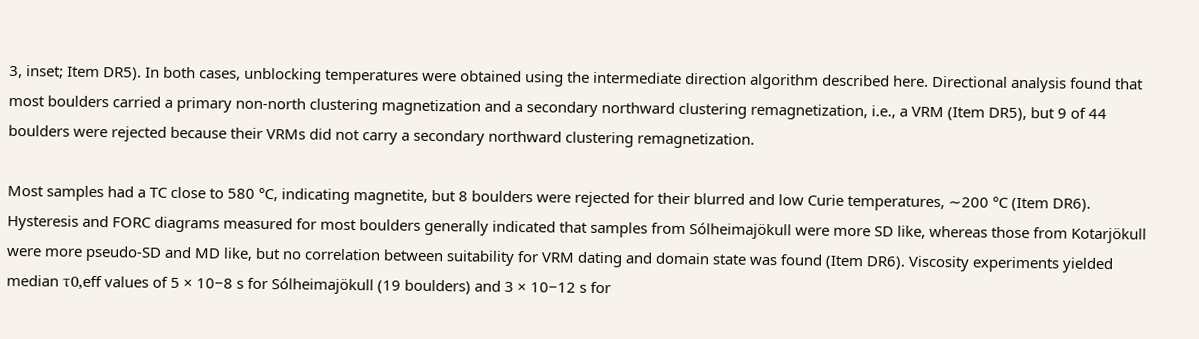3, inset; Item DR5). In both cases, unblocking temperatures were obtained using the intermediate direction algorithm described here. Directional analysis found that most boulders carried a primary non-north clustering magnetization and a secondary northward clustering remagnetization, i.e., a VRM (Item DR5), but 9 of 44 boulders were rejected because their VRMs did not carry a secondary northward clustering remagnetization.

Most samples had a TC close to 580 °C, indicating magnetite, but 8 boulders were rejected for their blurred and low Curie temperatures, ∼200 °C (Item DR6). Hysteresis and FORC diagrams measured for most boulders generally indicated that samples from Sólheimajökull were more SD like, whereas those from Kotarjökull were more pseudo-SD and MD like, but no correlation between suitability for VRM dating and domain state was found (Item DR6). Viscosity experiments yielded median τ0,eff values of 5 × 10−8 s for Sólheimajökull (19 boulders) and 3 × 10−12 s for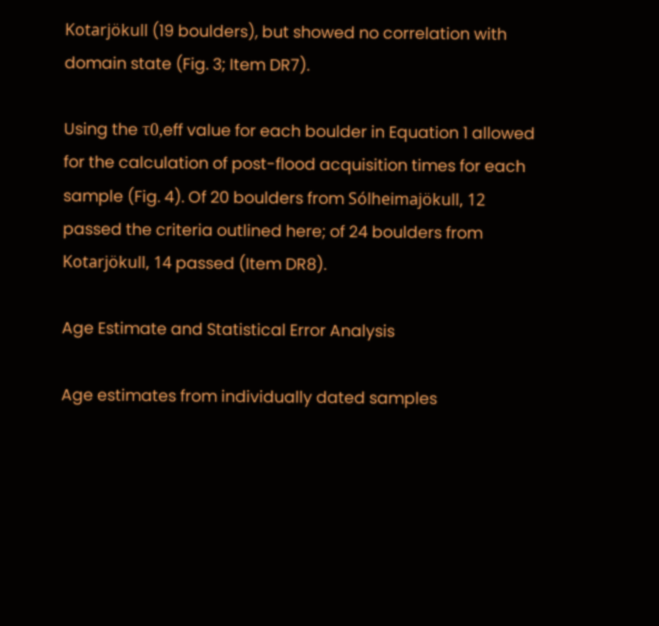Kotarjökull (19 boulders), but showed no correlation with domain state (Fig. 3; Item DR7).

Using the τ0,eff value for each boulder in Equation 1 allowed for the calculation of post-flood acquisition times for each sample (Fig. 4). Of 20 boulders from Sólheimajökull, 12 passed the criteria outlined here; of 24 boulders from Kotarjökull, 14 passed (Item DR8).

Age Estimate and Statistical Error Analysis

Age estimates from individually dated samples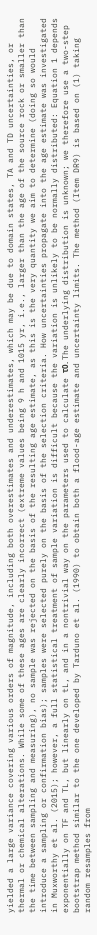yielded a large variance covering various orders of magnitude, including both overestimates and underestimates, which may be due to domain states, TA and TD uncertainties, or thermal or chemical alterations. While some of these ages are clearly incorrect (extreme values being 9 h and 1015 yr, i.e., larger than the age of the source rock or smaller than the time between sampling and measuring), no sample was rejected on the basis of the resulting age estimate, as this is the very quantity we aim to determine (doing so would introduce a sampling or confirmation bias); samples were selected purely on the basis of the selection criteria. How uncertainties propagate into the age estimate was investigated in Muxworthy et al. (2015); however, a full statistical treatment of sample variation is difficult because the variation is unlikely to be normally distributed: Equation 1 depends exponentially on TF and TL, but linearly on tL, and in a nontrivial way on the parameters used to calculate τ0. The underlying distribution is unknown; we therefore use a two-step bootstrap method similar to the one developed by Tarduno et al. (1990) to obtain both a flood-age estimate and uncertainty limits. The method (Item DR9) is based on (1) taking random resamples from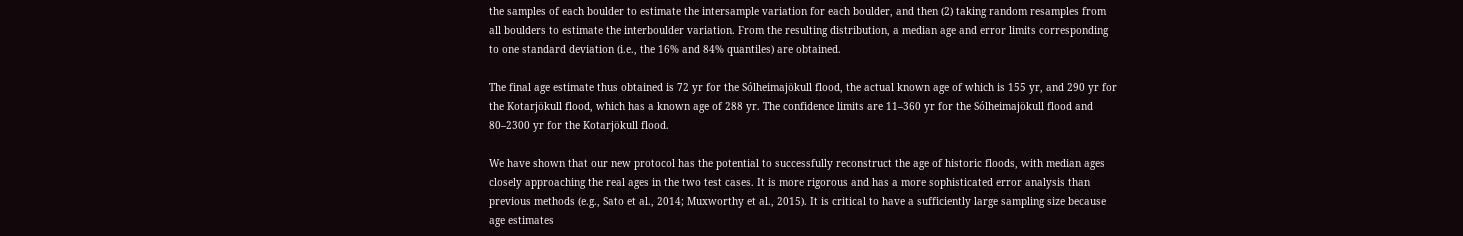the samples of each boulder to estimate the intersample variation for each boulder, and then (2) taking random resamples from all boulders to estimate the interboulder variation. From the resulting distribution, a median age and error limits corresponding to one standard deviation (i.e., the 16% and 84% quantiles) are obtained.

The final age estimate thus obtained is 72 yr for the Sólheimajökull flood, the actual known age of which is 155 yr, and 290 yr for the Kotarjökull flood, which has a known age of 288 yr. The confidence limits are 11–360 yr for the Sólheimajökull flood and 80–2300 yr for the Kotarjökull flood.

We have shown that our new protocol has the potential to successfully reconstruct the age of historic floods, with median ages closely approaching the real ages in the two test cases. It is more rigorous and has a more sophisticated error analysis than previous methods (e.g., Sato et al., 2014; Muxworthy et al., 2015). It is critical to have a sufficiently large sampling size because age estimates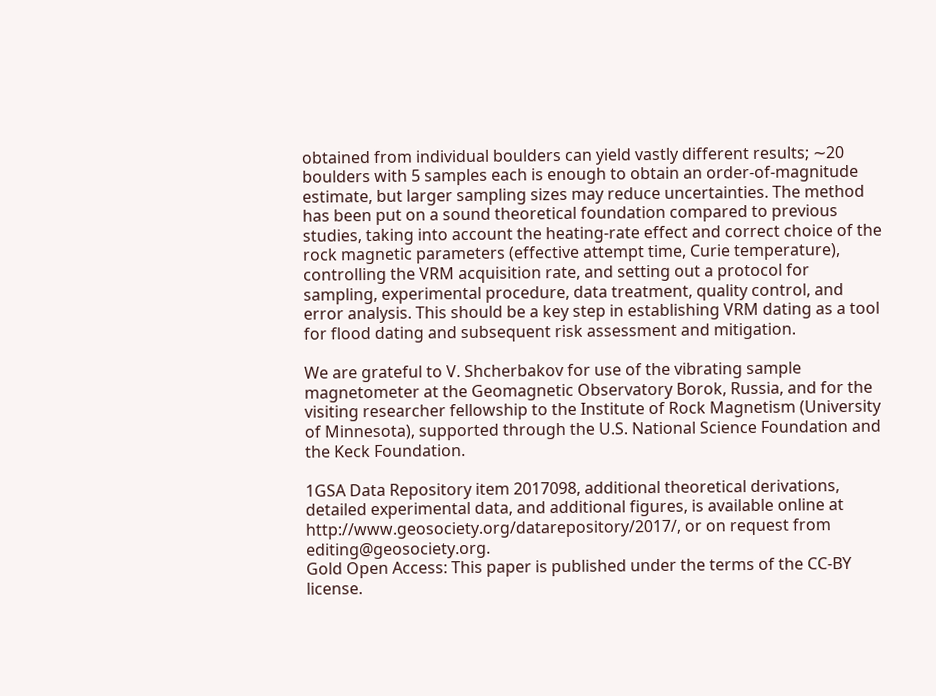obtained from individual boulders can yield vastly different results; ∼20 boulders with 5 samples each is enough to obtain an order-of-magnitude estimate, but larger sampling sizes may reduce uncertainties. The method has been put on a sound theoretical foundation compared to previous studies, taking into account the heating-rate effect and correct choice of the rock magnetic parameters (effective attempt time, Curie temperature), controlling the VRM acquisition rate, and setting out a protocol for sampling, experimental procedure, data treatment, quality control, and error analysis. This should be a key step in establishing VRM dating as a tool for flood dating and subsequent risk assessment and mitigation.

We are grateful to V. Shcherbakov for use of the vibrating sample magnetometer at the Geomagnetic Observatory Borok, Russia, and for the visiting researcher fellowship to the Institute of Rock Magnetism (University of Minnesota), supported through the U.S. National Science Foundation and the Keck Foundation.

1GSA Data Repository item 2017098, additional theoretical derivations, detailed experimental data, and additional figures, is available online at http://www.geosociety.org/datarepository/2017/, or on request from editing@geosociety.org.
Gold Open Access: This paper is published under the terms of the CC-BY license.